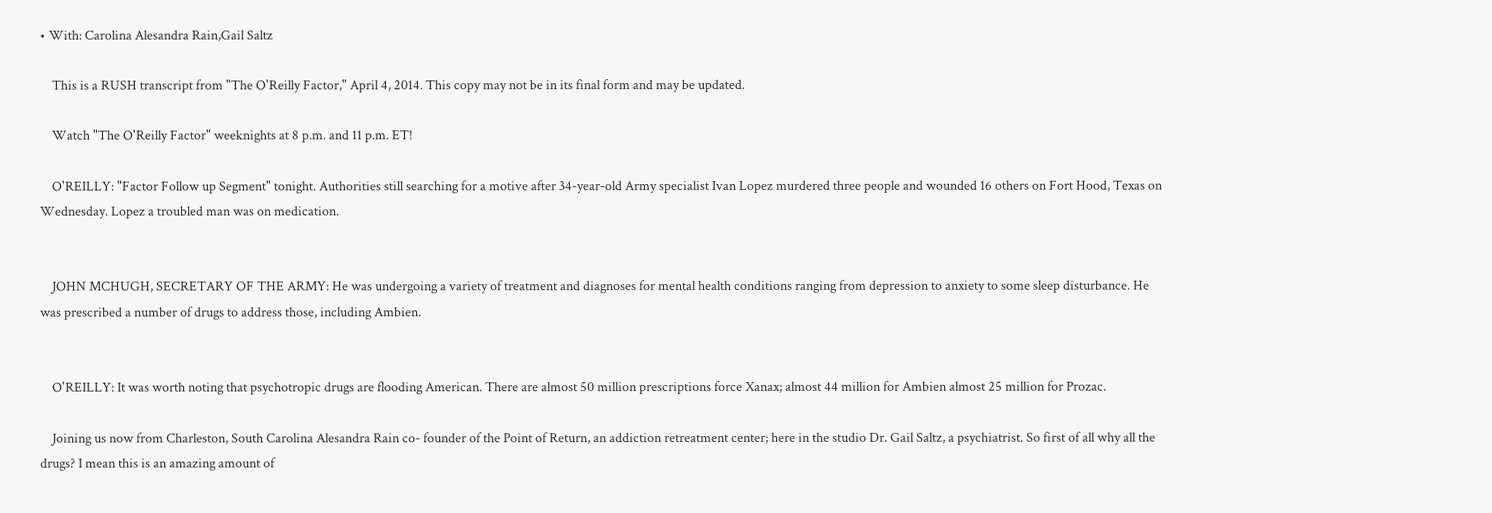• With: Carolina Alesandra Rain,Gail Saltz

    This is a RUSH transcript from "The O'Reilly Factor," April 4, 2014. This copy may not be in its final form and may be updated.

    Watch "The O'Reilly Factor" weeknights at 8 p.m. and 11 p.m. ET!

    O'REILLY: "Factor Follow up Segment" tonight. Authorities still searching for a motive after 34-year-old Army specialist Ivan Lopez murdered three people and wounded 16 others on Fort Hood, Texas on Wednesday. Lopez a troubled man was on medication.


    JOHN MCHUGH, SECRETARY OF THE ARMY: He was undergoing a variety of treatment and diagnoses for mental health conditions ranging from depression to anxiety to some sleep disturbance. He was prescribed a number of drugs to address those, including Ambien.


    O'REILLY: It was worth noting that psychotropic drugs are flooding American. There are almost 50 million prescriptions force Xanax; almost 44 million for Ambien almost 25 million for Prozac.

    Joining us now from Charleston, South Carolina Alesandra Rain co- founder of the Point of Return, an addiction retreatment center; here in the studio Dr. Gail Saltz, a psychiatrist. So first of all why all the drugs? I mean this is an amazing amount of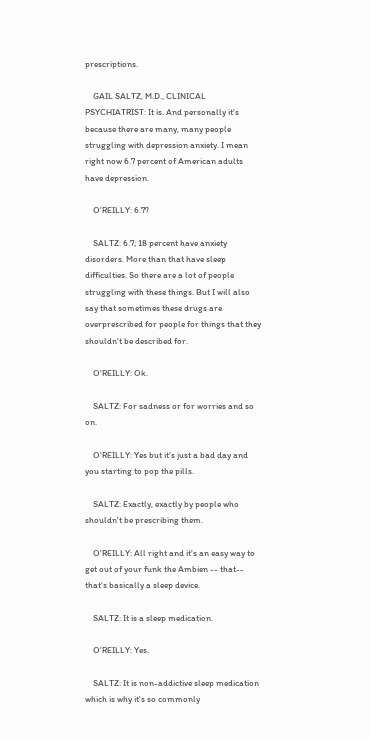prescriptions.

    GAIL SALTZ, M.D., CLINICAL PSYCHIATRIST: It is. And personally it's because there are many, many people struggling with depression anxiety. I mean right now 6.7 percent of American adults have depression.

    O'REILLY: 6.7?

    SALTZ: 6.7; 18 percent have anxiety disorders. More than that have sleep difficulties. So there are a lot of people struggling with these things. But I will also say that sometimes these drugs are overprescribed for people for things that they shouldn't be described for.

    O'REILLY: Ok.

    SALTZ: For sadness or for worries and so on.

    O'REILLY: Yes but it's just a bad day and you starting to pop the pills.

    SALTZ: Exactly, exactly by people who shouldn't be prescribing them.

    O'REILLY: All right and it's an easy way to get out of your funk the Ambien -- that-- that's basically a sleep device.

    SALTZ: It is a sleep medication.

    O'REILLY: Yes.

    SALTZ: It is non-addictive sleep medication which is why it's so commonly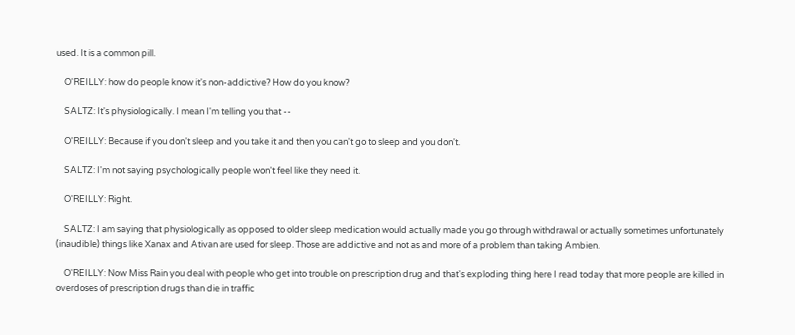used. It is a common pill.

    O'REILLY: how do people know it's non-addictive? How do you know?

    SALTZ: It's physiologically. I mean I'm telling you that --

    O'REILLY: Because if you don't sleep and you take it and then you can't go to sleep and you don't.

    SALTZ: I'm not saying psychologically people won't feel like they need it.

    O'REILLY: Right.

    SALTZ: I am saying that physiologically as opposed to older sleep medication would actually made you go through withdrawal or actually sometimes unfortunately (inaudible) things like Xanax and Ativan are used for sleep. Those are addictive and not as and more of a problem than taking Ambien.

    O'REILLY: Now Miss Rain you deal with people who get into trouble on prescription drug and that's exploding thing here I read today that more people are killed in overdoses of prescription drugs than die in traffic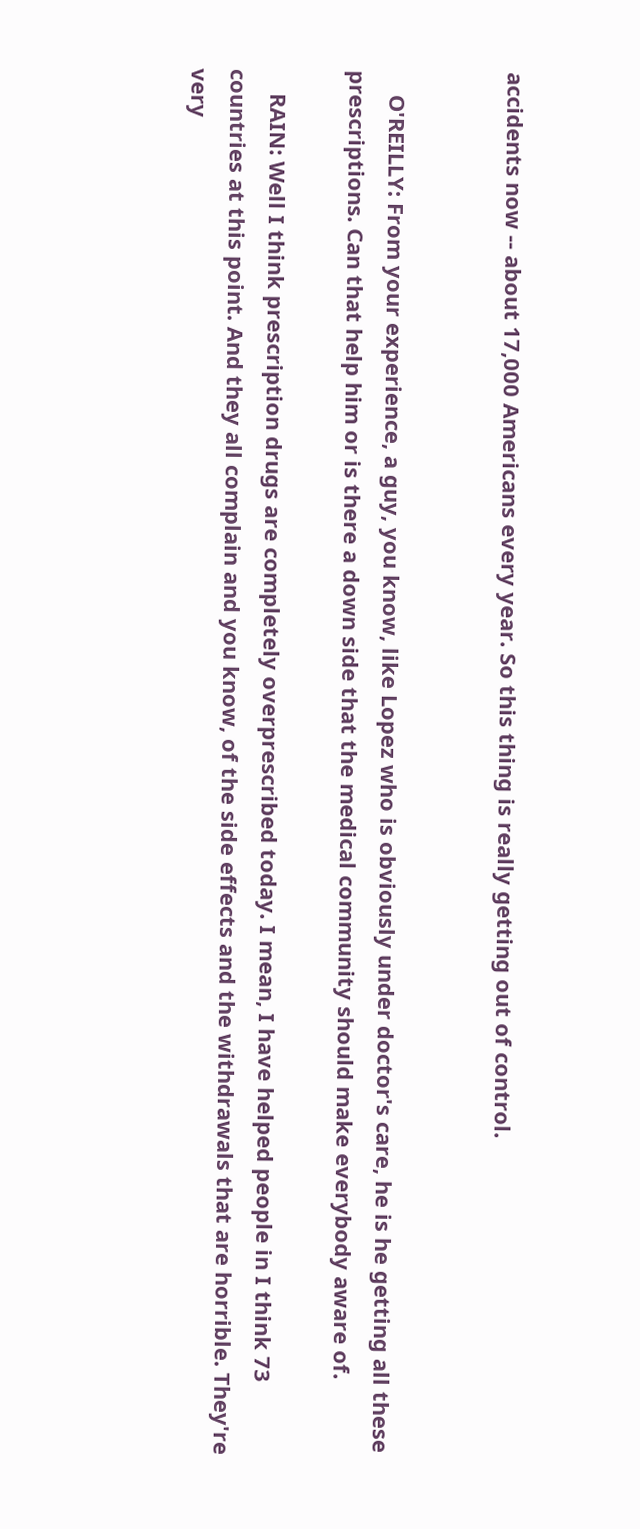accidents now -- about 17,000 Americans every year. So this thing is really getting out of control.


    O'REILLY: From your experience, a guy, you know, like Lopez who is obviously under doctor's care, he is he getting all these prescriptions. Can that help him or is there a down side that the medical community should make everybody aware of.

    RAIN: Well I think prescription drugs are completely overprescribed today. I mean, I have helped people in I think 73 countries at this point. And they all complain and you know, of the side effects and the withdrawals that are horrible. They're very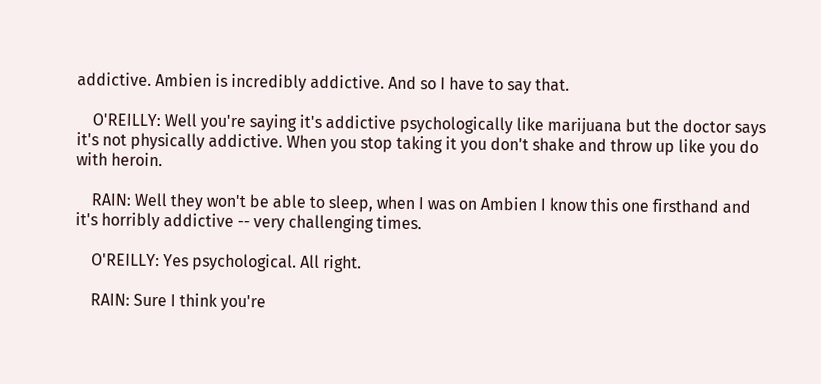addictive. Ambien is incredibly addictive. And so I have to say that.

    O'REILLY: Well you're saying it's addictive psychologically like marijuana but the doctor says it's not physically addictive. When you stop taking it you don't shake and throw up like you do with heroin.

    RAIN: Well they won't be able to sleep, when I was on Ambien I know this one firsthand and it's horribly addictive -- very challenging times.

    O'REILLY: Yes psychological. All right.

    RAIN: Sure I think you're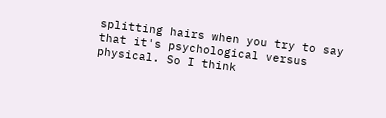splitting hairs when you try to say that it's psychological versus physical. So I think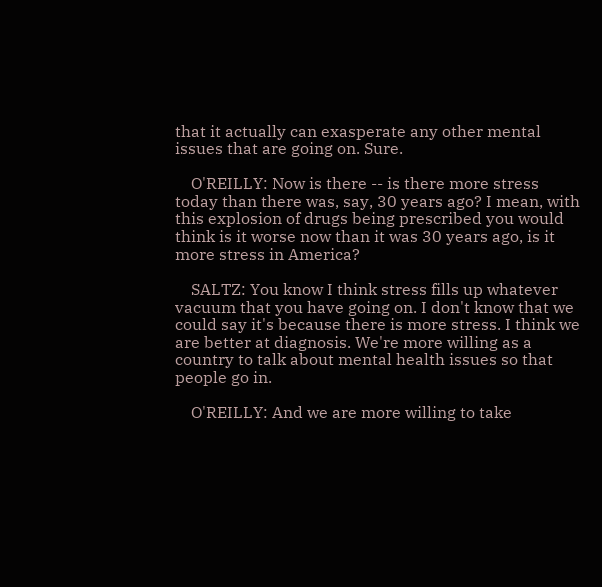that it actually can exasperate any other mental issues that are going on. Sure.

    O'REILLY: Now is there -- is there more stress today than there was, say, 30 years ago? I mean, with this explosion of drugs being prescribed you would think is it worse now than it was 30 years ago, is it more stress in America?

    SALTZ: You know I think stress fills up whatever vacuum that you have going on. I don't know that we could say it's because there is more stress. I think we are better at diagnosis. We're more willing as a country to talk about mental health issues so that people go in.

    O'REILLY: And we are more willing to take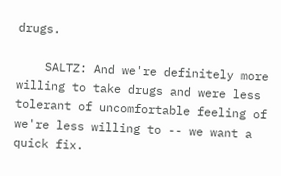drugs.

    SALTZ: And we're definitely more willing to take drugs and were less tolerant of uncomfortable feeling of we're less willing to -- we want a quick fix.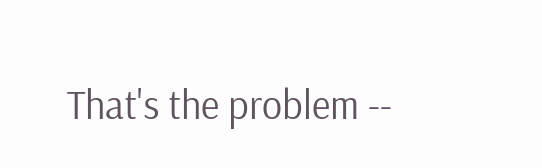That's the problem --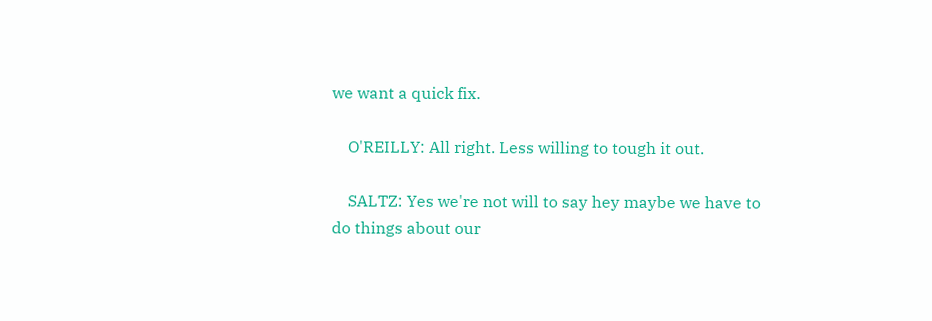we want a quick fix.

    O'REILLY: All right. Less willing to tough it out.

    SALTZ: Yes we're not will to say hey maybe we have to do things about our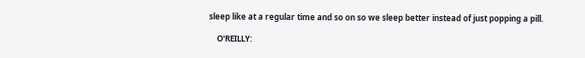sleep like at a regular time and so on so we sleep better instead of just popping a pill.

    O'REILLY: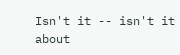Isn't it -- isn't it about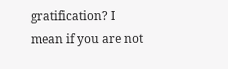gratification? I mean if you are not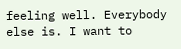feeling well. Everybody else is. I want to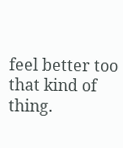feel better too that kind of thing.